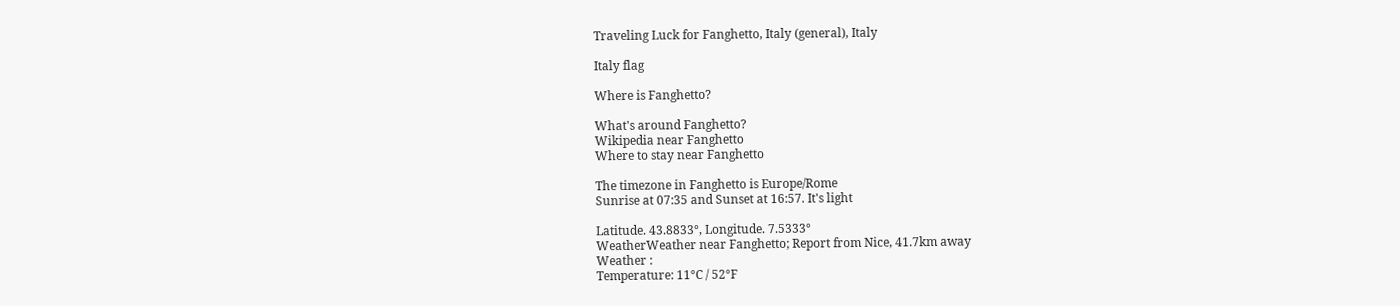Traveling Luck for Fanghetto, Italy (general), Italy

Italy flag

Where is Fanghetto?

What's around Fanghetto?
Wikipedia near Fanghetto
Where to stay near Fanghetto

The timezone in Fanghetto is Europe/Rome
Sunrise at 07:35 and Sunset at 16:57. It's light

Latitude. 43.8833°, Longitude. 7.5333°
WeatherWeather near Fanghetto; Report from Nice, 41.7km away
Weather :
Temperature: 11°C / 52°F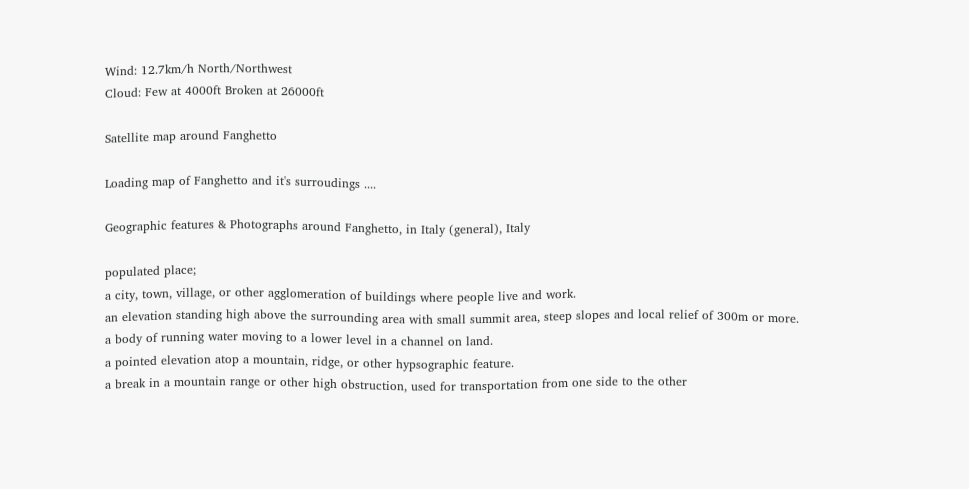Wind: 12.7km/h North/Northwest
Cloud: Few at 4000ft Broken at 26000ft

Satellite map around Fanghetto

Loading map of Fanghetto and it's surroudings ....

Geographic features & Photographs around Fanghetto, in Italy (general), Italy

populated place;
a city, town, village, or other agglomeration of buildings where people live and work.
an elevation standing high above the surrounding area with small summit area, steep slopes and local relief of 300m or more.
a body of running water moving to a lower level in a channel on land.
a pointed elevation atop a mountain, ridge, or other hypsographic feature.
a break in a mountain range or other high obstruction, used for transportation from one side to the other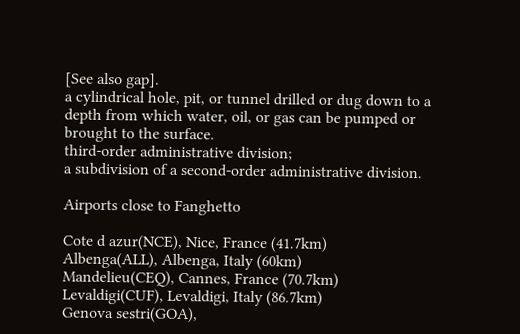[See also gap].
a cylindrical hole, pit, or tunnel drilled or dug down to a depth from which water, oil, or gas can be pumped or brought to the surface.
third-order administrative division;
a subdivision of a second-order administrative division.

Airports close to Fanghetto

Cote d azur(NCE), Nice, France (41.7km)
Albenga(ALL), Albenga, Italy (60km)
Mandelieu(CEQ), Cannes, France (70.7km)
Levaldigi(CUF), Levaldigi, Italy (86.7km)
Genova sestri(GOA),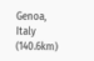Genoa, Italy (140.6km)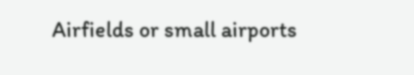Airfields or small airports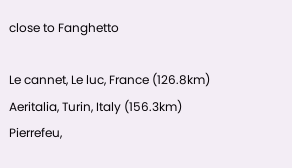close to Fanghetto

Le cannet, Le luc, France (126.8km)
Aeritalia, Turin, Italy (156.3km)
Pierrefeu,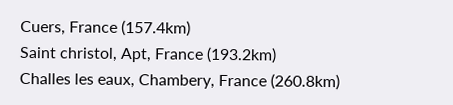Cuers, France (157.4km)
Saint christol, Apt, France (193.2km)
Challes les eaux, Chambery, France (260.8km)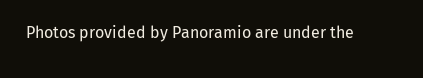Photos provided by Panoramio are under the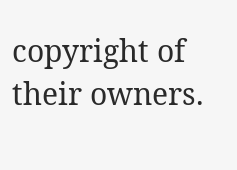copyright of their owners.